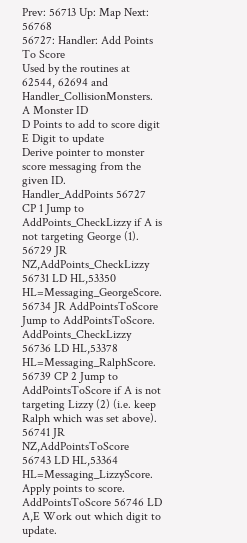Prev: 56713 Up: Map Next: 56768
56727: Handler: Add Points To Score
Used by the routines at 62544, 62694 and Handler_CollisionMonsters.
A Monster ID
D Points to add to score digit
E Digit to update
Derive pointer to monster score messaging from the given ID.
Handler_AddPoints 56727 CP 1 Jump to AddPoints_CheckLizzy if A is not targeting George (1).
56729 JR NZ,AddPoints_CheckLizzy
56731 LD HL,53350 HL=Messaging_GeorgeScore.
56734 JR AddPointsToScore Jump to AddPointsToScore.
AddPoints_CheckLizzy 56736 LD HL,53378 HL=Messaging_RalphScore.
56739 CP 2 Jump to AddPointsToScore if A is not targeting Lizzy (2) (i.e. keep Ralph which was set above).
56741 JR NZ,AddPointsToScore
56743 LD HL,53364 HL=Messaging_LizzyScore.
Apply points to score.
AddPointsToScore 56746 LD A,E Work out which digit to update.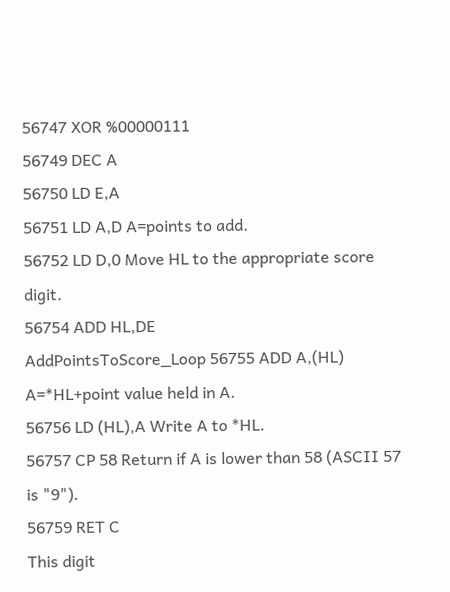56747 XOR %00000111
56749 DEC A
56750 LD E,A
56751 LD A,D A=points to add.
56752 LD D,0 Move HL to the appropriate score digit.
56754 ADD HL,DE
AddPointsToScore_Loop 56755 ADD A,(HL) A=*HL+point value held in A.
56756 LD (HL),A Write A to *HL.
56757 CP 58 Return if A is lower than 58 (ASCII 57 is "9").
56759 RET C
This digit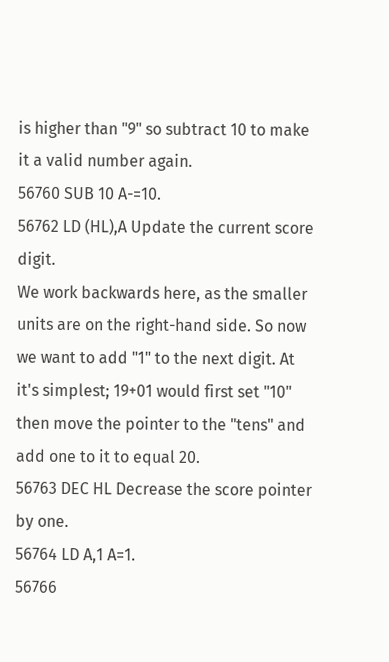is higher than "9" so subtract 10 to make it a valid number again.
56760 SUB 10 A-=10.
56762 LD (HL),A Update the current score digit.
We work backwards here, as the smaller units are on the right-hand side. So now we want to add "1" to the next digit. At it's simplest; 19+01 would first set "10" then move the pointer to the "tens" and add one to it to equal 20.
56763 DEC HL Decrease the score pointer by one.
56764 LD A,1 A=1.
56766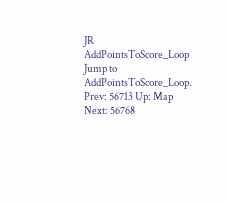JR AddPointsToScore_Loop Jump to AddPointsToScore_Loop.
Prev: 56713 Up: Map Next: 56768